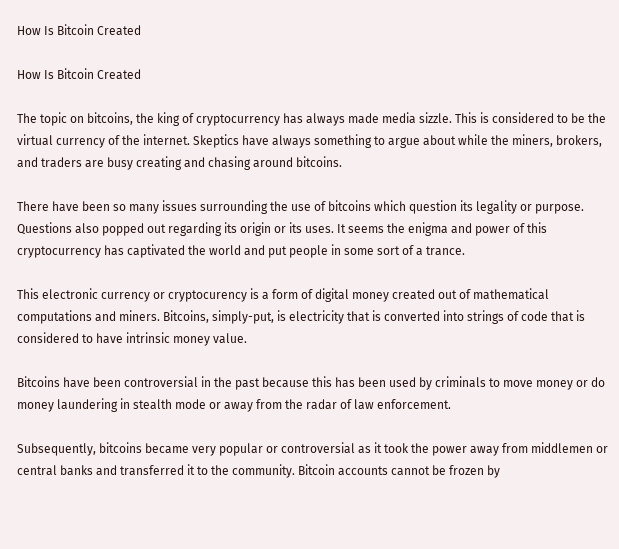How Is Bitcoin Created

How Is Bitcoin Created

The topic on bitcoins, the king of cryptocurrency has always made media sizzle. This is considered to be the virtual currency of the internet. Skeptics have always something to argue about while the miners, brokers, and traders are busy creating and chasing around bitcoins.

There have been so many issues surrounding the use of bitcoins which question its legality or purpose. Questions also popped out regarding its origin or its uses. It seems the enigma and power of this cryptocurrency has captivated the world and put people in some sort of a trance.

This electronic currency or cryptocurency is a form of digital money created out of mathematical computations and miners. Bitcoins, simply-put, is electricity that is converted into strings of code that is considered to have intrinsic money value.

Bitcoins have been controversial in the past because this has been used by criminals to move money or do money laundering in stealth mode or away from the radar of law enforcement.

Subsequently, bitcoins became very popular or controversial as it took the power away from middlemen or central banks and transferred it to the community. Bitcoin accounts cannot be frozen by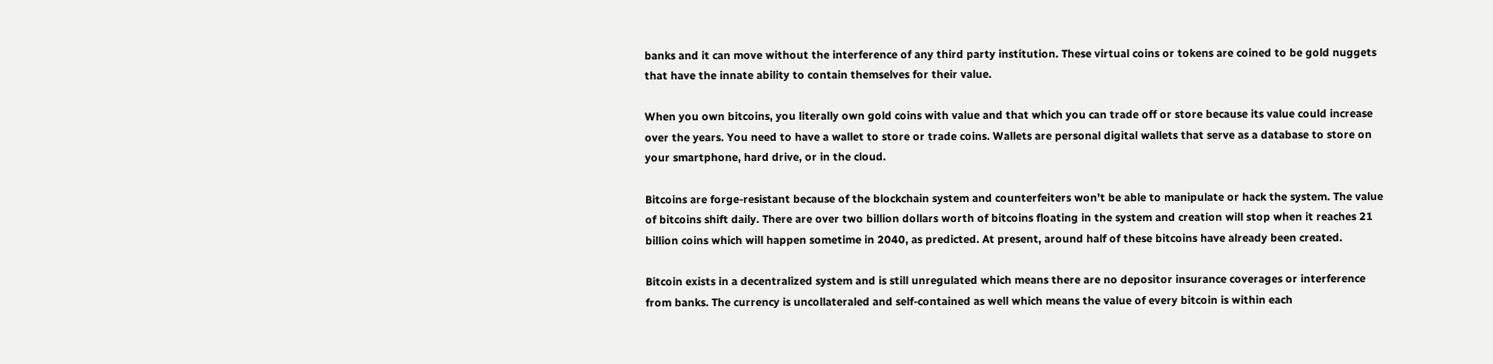banks and it can move without the interference of any third party institution. These virtual coins or tokens are coined to be gold nuggets that have the innate ability to contain themselves for their value.

When you own bitcoins, you literally own gold coins with value and that which you can trade off or store because its value could increase over the years. You need to have a wallet to store or trade coins. Wallets are personal digital wallets that serve as a database to store on your smartphone, hard drive, or in the cloud.

Bitcoins are forge-resistant because of the blockchain system and counterfeiters won’t be able to manipulate or hack the system. The value of bitcoins shift daily. There are over two billion dollars worth of bitcoins floating in the system and creation will stop when it reaches 21 billion coins which will happen sometime in 2040, as predicted. At present, around half of these bitcoins have already been created.

Bitcoin exists in a decentralized system and is still unregulated which means there are no depositor insurance coverages or interference from banks. The currency is uncollateraled and self-contained as well which means the value of every bitcoin is within each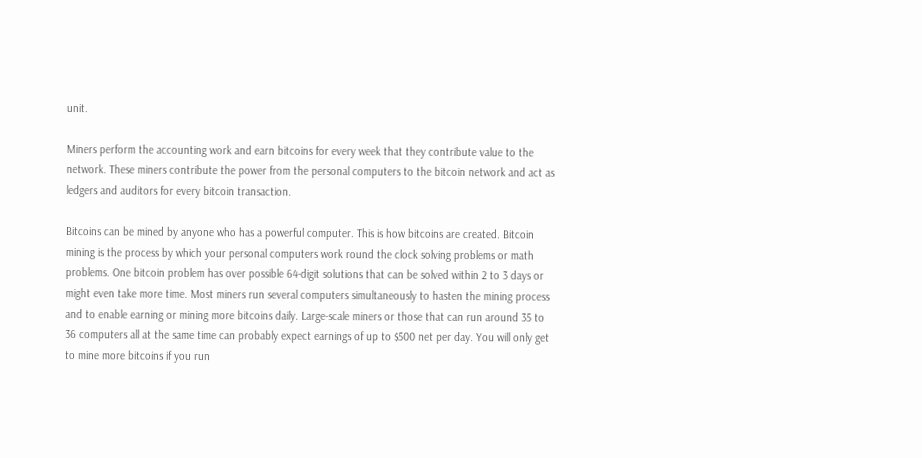unit.

Miners perform the accounting work and earn bitcoins for every week that they contribute value to the network. These miners contribute the power from the personal computers to the bitcoin network and act as ledgers and auditors for every bitcoin transaction.

Bitcoins can be mined by anyone who has a powerful computer. This is how bitcoins are created. Bitcoin mining is the process by which your personal computers work round the clock solving problems or math problems. One bitcoin problem has over possible 64-digit solutions that can be solved within 2 to 3 days or might even take more time. Most miners run several computers simultaneously to hasten the mining process and to enable earning or mining more bitcoins daily. Large-scale miners or those that can run around 35 to 36 computers all at the same time can probably expect earnings of up to $500 net per day. You will only get to mine more bitcoins if you run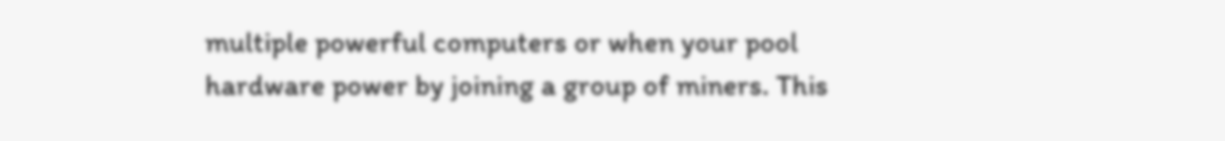multiple powerful computers or when your pool hardware power by joining a group of miners. This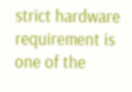strict hardware requirement is one of the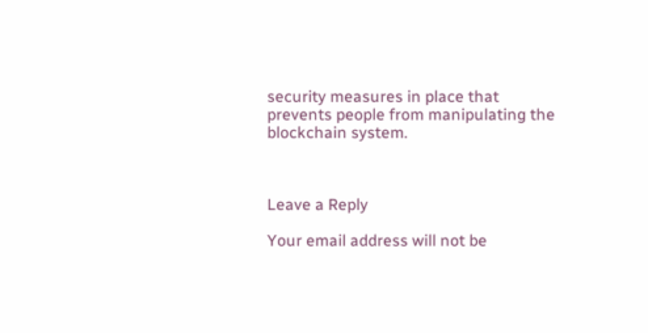security measures in place that prevents people from manipulating the blockchain system.



Leave a Reply

Your email address will not be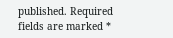published. Required fields are marked *